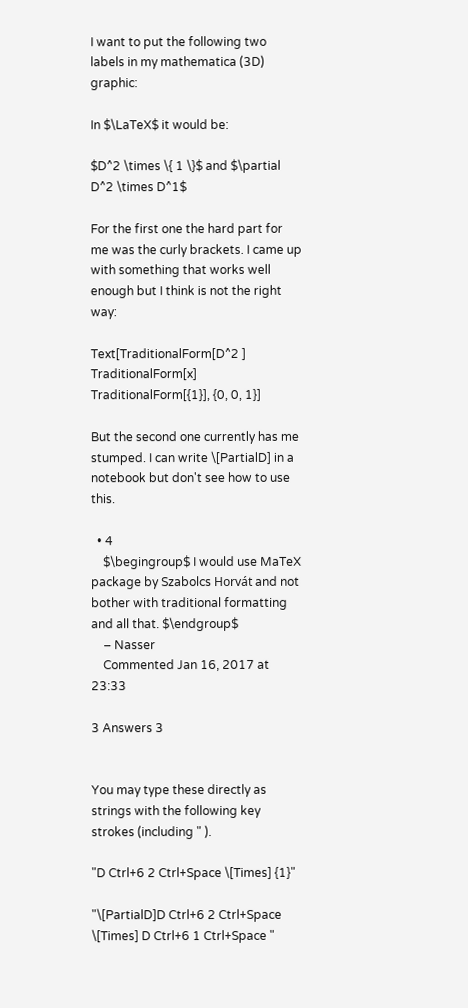I want to put the following two labels in my mathematica (3D) graphic:

In $\LaTeX$ it would be:

$D^2 \times \{ 1 \}$ and $\partial D^2 \times D^1$

For the first one the hard part for me was the curly brackets. I came up with something that works well enough but I think is not the right way:

Text[TraditionalForm[D^2 ] TraditionalForm[x] TraditionalForm[{1}], {0, 0, 1}]

But the second one currently has me stumped. I can write \[PartialD] in a notebook but don't see how to use this.

  • 4
    $\begingroup$ I would use MaTeX package by Szabolcs Horvát and not bother with traditional formatting and all that. $\endgroup$
    – Nasser
    Commented Jan 16, 2017 at 23:33

3 Answers 3


You may type these directly as strings with the following key strokes (including " ).

"D Ctrl+6 2 Ctrl+Space \[Times] {1}"

"\[PartialD]D Ctrl+6 2 Ctrl+Space \[Times] D Ctrl+6 1 Ctrl+Space "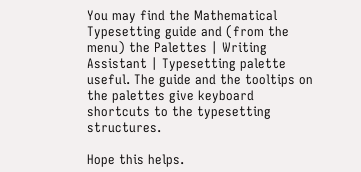You may find the Mathematical Typesetting guide and (from the menu) the Palettes | Writing Assistant | Typesetting palette useful. The guide and the tooltips on the palettes give keyboard shortcuts to the typesetting structures.

Hope this helps.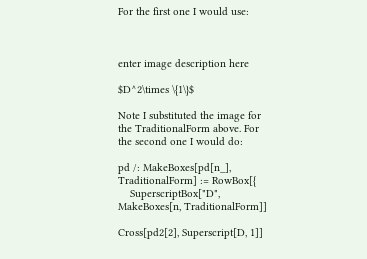For the first one I would use:



enter image description here

$D^2\times \{1\}$

Note I substituted the image for the TraditionalForm above. For the second one I would do:

pd /: MakeBoxes[pd[n_], TraditionalForm] := RowBox[{
    SuperscriptBox["D", MakeBoxes[n, TraditionalForm]]

Cross[pd2[2], Superscript[D, 1]]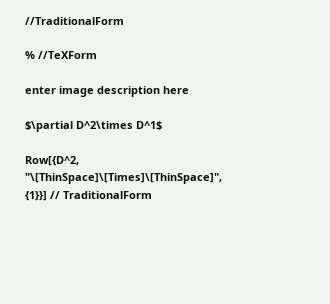//TraditionalForm

% //TeXForm

enter image description here

$\partial D^2\times D^1$

Row[{D^2, "\[ThinSpace]\[Times]\[ThinSpace]", {1}}] // TraditionalForm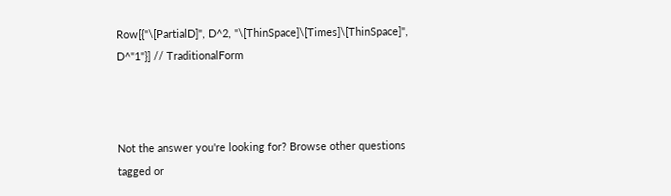Row[{"\[PartialD]", D^2, "\[ThinSpace]\[Times]\[ThinSpace]", D^"1"}] // TraditionalForm



Not the answer you're looking for? Browse other questions tagged or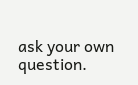ask your own question.